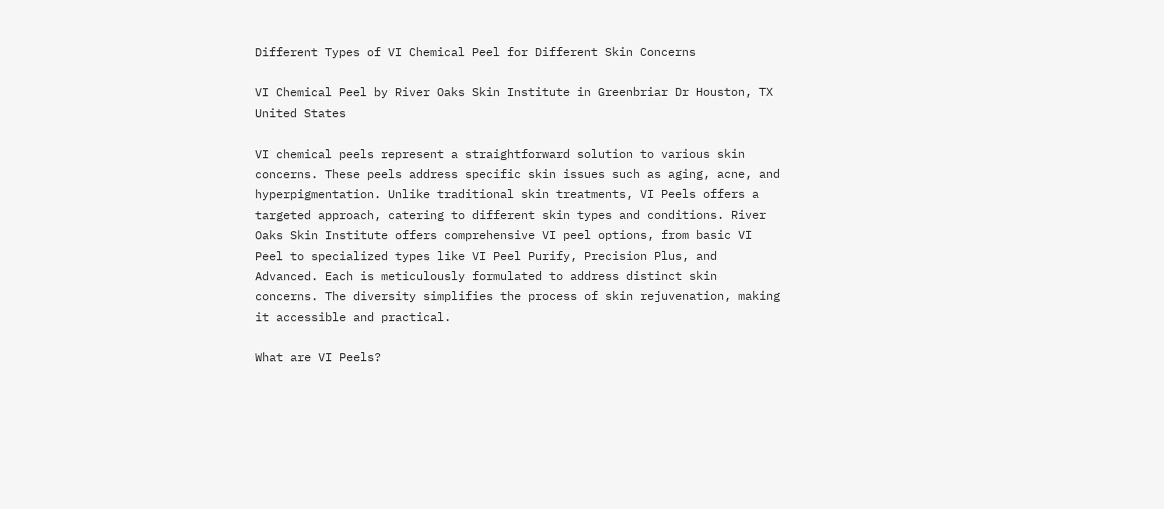Different Types of VI Chemical Peel for Different Skin Concerns

VI Chemical Peel by River Oaks Skin Institute in Greenbriar Dr Houston, TX United States

VI chemical peels represent a straightforward solution to various skin concerns. These peels address specific skin issues such as aging, acne, and hyperpigmentation. Unlike traditional skin treatments, VI Peels offers a targeted approach, catering to different skin types and conditions. River Oaks Skin Institute offers comprehensive VI peel options, from basic VI Peel to specialized types like VI Peel Purify, Precision Plus, and Advanced. Each is meticulously formulated to address distinct skin concerns. The diversity simplifies the process of skin rejuvenation, making it accessible and practical.

What are VI Peels?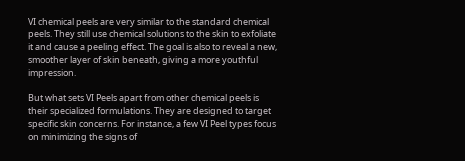VI chemical peels are very similar to the standard chemical peels. They still use chemical solutions to the skin to exfoliate it and cause a peeling effect. The goal is also to reveal a new, smoother layer of skin beneath, giving a more youthful impression.

But what sets VI Peels apart from other chemical peels is their specialized formulations. They are designed to target specific skin concerns. For instance, a few VI Peel types focus on minimizing the signs of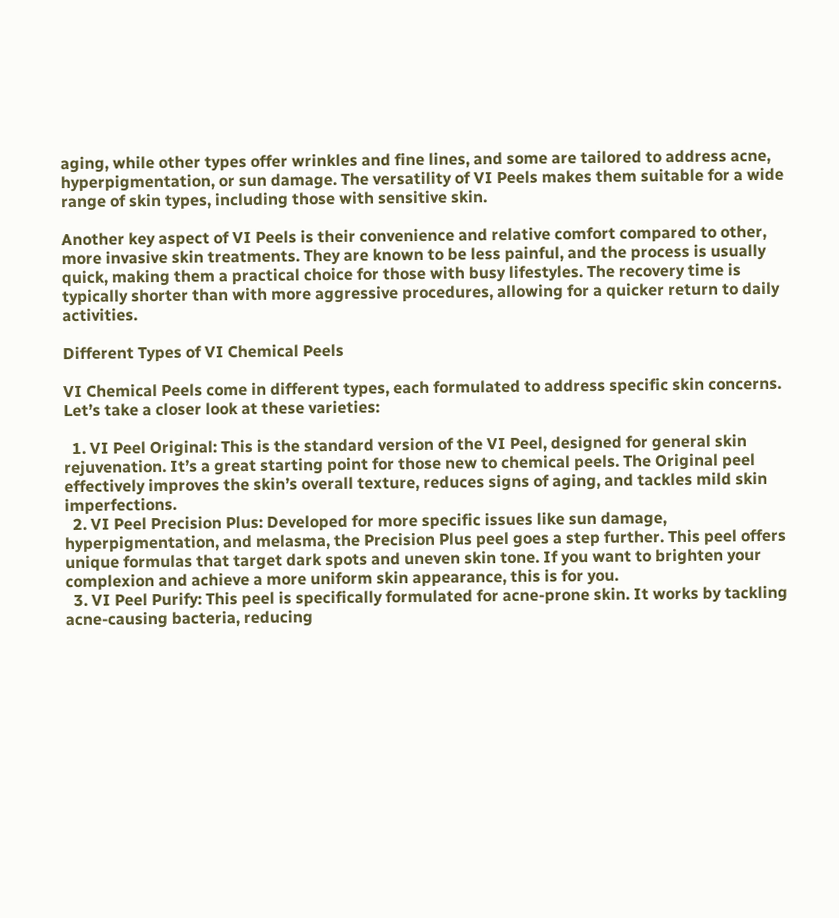aging, while other types offer wrinkles and fine lines, and some are tailored to address acne, hyperpigmentation, or sun damage. The versatility of VI Peels makes them suitable for a wide range of skin types, including those with sensitive skin.

Another key aspect of VI Peels is their convenience and relative comfort compared to other, more invasive skin treatments. They are known to be less painful, and the process is usually quick, making them a practical choice for those with busy lifestyles. The recovery time is typically shorter than with more aggressive procedures, allowing for a quicker return to daily activities.

Different Types of VI Chemical Peels

VI Chemical Peels come in different types, each formulated to address specific skin concerns. Let’s take a closer look at these varieties:

  1. VI Peel Original: This is the standard version of the VI Peel, designed for general skin rejuvenation. It’s a great starting point for those new to chemical peels. The Original peel effectively improves the skin’s overall texture, reduces signs of aging, and tackles mild skin imperfections.
  2. VI Peel Precision Plus: Developed for more specific issues like sun damage, hyperpigmentation, and melasma, the Precision Plus peel goes a step further. This peel offers unique formulas that target dark spots and uneven skin tone. If you want to brighten your complexion and achieve a more uniform skin appearance, this is for you.
  3. VI Peel Purify: This peel is specifically formulated for acne-prone skin. It works by tackling acne-causing bacteria, reducing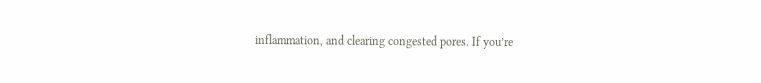inflammation, and clearing congested pores. If you’re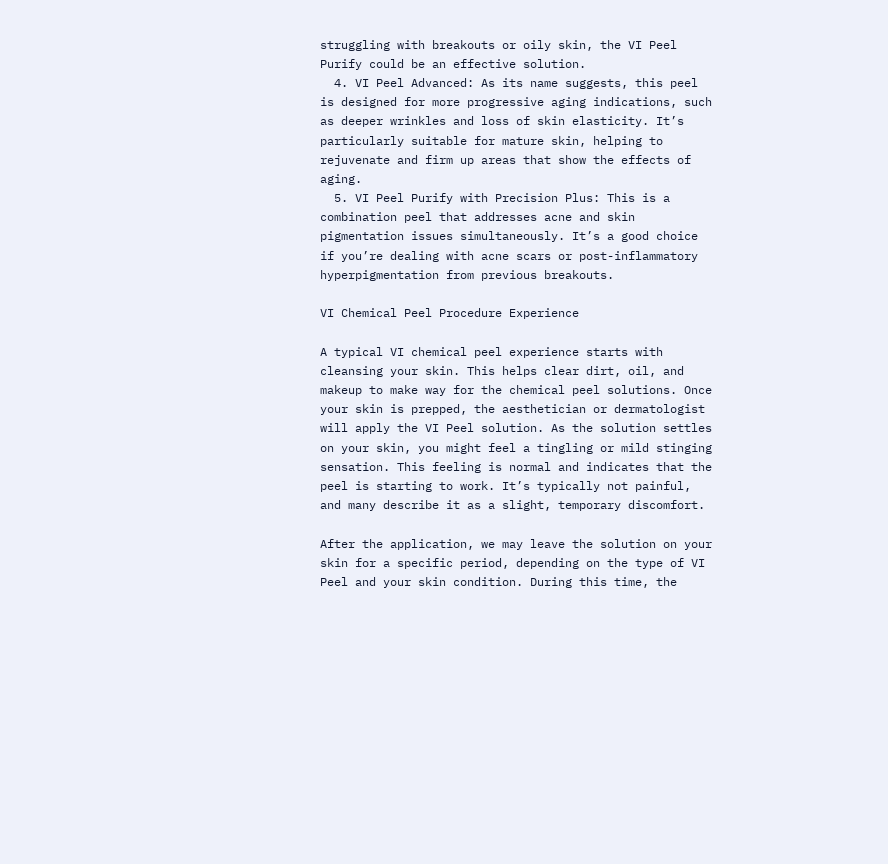struggling with breakouts or oily skin, the VI Peel Purify could be an effective solution.
  4. VI Peel Advanced: As its name suggests, this peel is designed for more progressive aging indications, such as deeper wrinkles and loss of skin elasticity. It’s particularly suitable for mature skin, helping to rejuvenate and firm up areas that show the effects of aging.
  5. VI Peel Purify with Precision Plus: This is a combination peel that addresses acne and skin pigmentation issues simultaneously. It’s a good choice if you’re dealing with acne scars or post-inflammatory hyperpigmentation from previous breakouts.

VI Chemical Peel Procedure Experience

A typical VI chemical peel experience starts with cleansing your skin. This helps clear dirt, oil, and makeup to make way for the chemical peel solutions. Once your skin is prepped, the aesthetician or dermatologist will apply the VI Peel solution. As the solution settles on your skin, you might feel a tingling or mild stinging sensation. This feeling is normal and indicates that the peel is starting to work. It’s typically not painful, and many describe it as a slight, temporary discomfort.

After the application, we may leave the solution on your skin for a specific period, depending on the type of VI Peel and your skin condition. During this time, the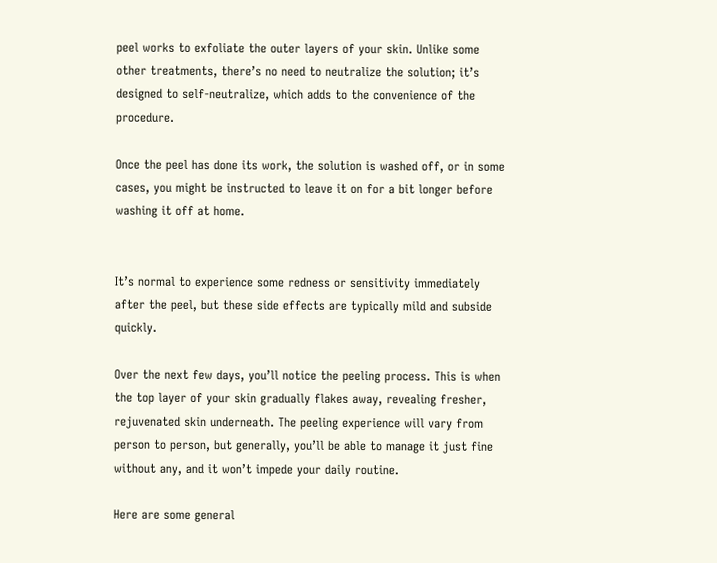peel works to exfoliate the outer layers of your skin. Unlike some other treatments, there’s no need to neutralize the solution; it’s designed to self-neutralize, which adds to the convenience of the procedure.

Once the peel has done its work, the solution is washed off, or in some cases, you might be instructed to leave it on for a bit longer before washing it off at home.


It’s normal to experience some redness or sensitivity immediately after the peel, but these side effects are typically mild and subside quickly.

Over the next few days, you’ll notice the peeling process. This is when the top layer of your skin gradually flakes away, revealing fresher, rejuvenated skin underneath. The peeling experience will vary from person to person, but generally, you’ll be able to manage it just fine without any, and it won’t impede your daily routine.

Here are some general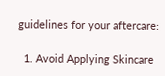guidelines for your aftercare:

  1. Avoid Applying Skincare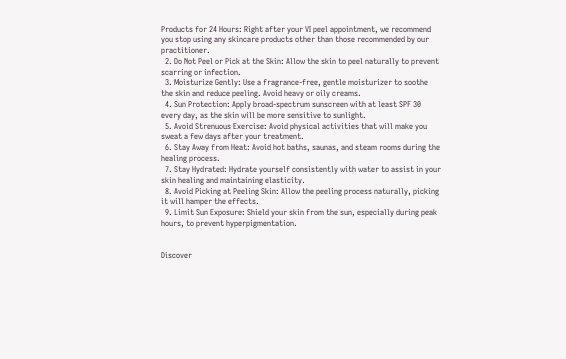Products for 24 Hours: Right after your VI peel appointment, we recommend you stop using any skincare products other than those recommended by our practitioner.
  2. Do Not Peel or Pick at the Skin: Allow the skin to peel naturally to prevent scarring or infection.
  3. Moisturize Gently: Use a fragrance-free, gentle moisturizer to soothe the skin and reduce peeling. Avoid heavy or oily creams.
  4. Sun Protection: Apply broad-spectrum sunscreen with at least SPF 30 every day, as the skin will be more sensitive to sunlight.
  5. Avoid Strenuous Exercise: Avoid physical activities that will make you sweat a few days after your treatment.
  6. Stay Away from Heat: Avoid hot baths, saunas, and steam rooms during the healing process.
  7. Stay Hydrated: Hydrate yourself consistently with water to assist in your skin healing and maintaining elasticity.
  8. Avoid Picking at Peeling Skin: Allow the peeling process naturally, picking it will hamper the effects.
  9. Limit Sun Exposure: Shield your skin from the sun, especially during peak hours, to prevent hyperpigmentation.


Discover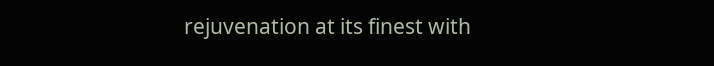rejuvenation at its finest with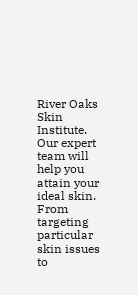River Oaks Skin Institute. Our expert team will help you attain your ideal skin. From targeting particular skin issues to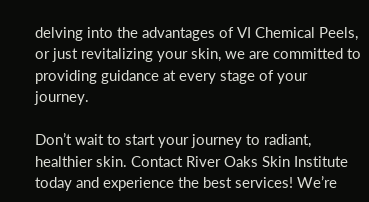delving into the advantages of VI Chemical Peels, or just revitalizing your skin, we are committed to providing guidance at every stage of your journey.

Don’t wait to start your journey to radiant, healthier skin. Contact River Oaks Skin Institute today and experience the best services! We’re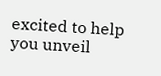excited to help you unveil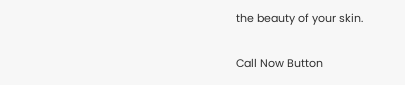the beauty of your skin.

Call Now Button